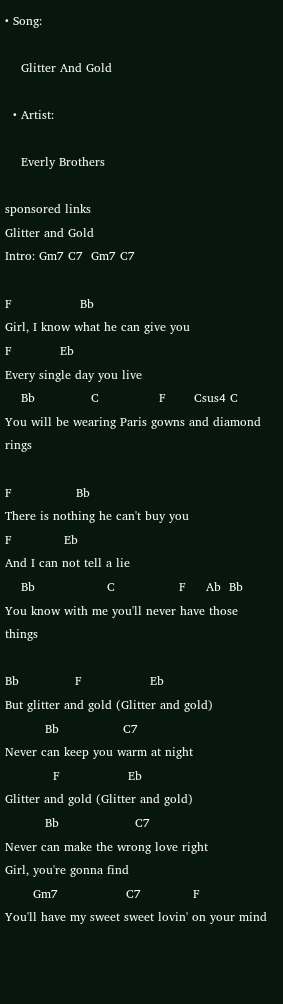• Song:

    Glitter And Gold

  • Artist:

    Everly Brothers

sponsored links
Glitter and Gold
Intro: Gm7 C7  Gm7 C7

F                 Bb
Girl, I know what he can give you
F            Eb
Every single day you live
    Bb              C               F       Csus4 C
You will be wearing Paris gowns and diamond rings

F                Bb
There is nothing he can't buy you
F             Eb
And I can not tell a lie
    Bb                  C                F     Ab  Bb
You know with me you'll never have those things

Bb              F                 Eb
But glitter and gold (Glitter and gold)
          Bb                C7
Never can keep you warm at night
            F                 Eb
Glitter and gold (Glitter and gold)
          Bb                   C7
Never can make the wrong love right
Girl, you're gonna find
       Gm7                 C7             F
You'll have my sweet sweet lovin' on your mind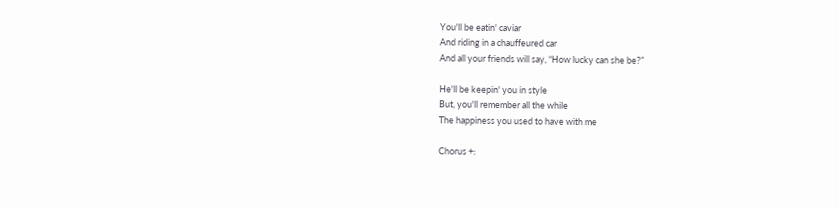You'll be eatin' caviar
And riding in a chauffeured car
And all your friends will say, “How lucky can she be?”

He'll be keepin' you in style
But, you'll remember all the while
The happiness you used to have with me

Chorus +: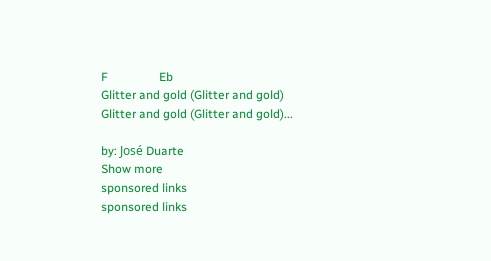F                 Eb
Glitter and gold (Glitter and gold)
Glitter and gold (Glitter and gold)...

by: José Duarte
Show more
sponsored links
sponsored links